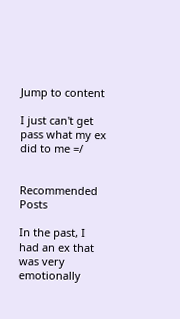Jump to content

I just can't get pass what my ex did to me =/


Recommended Posts

In the past, I had an ex that was very emotionally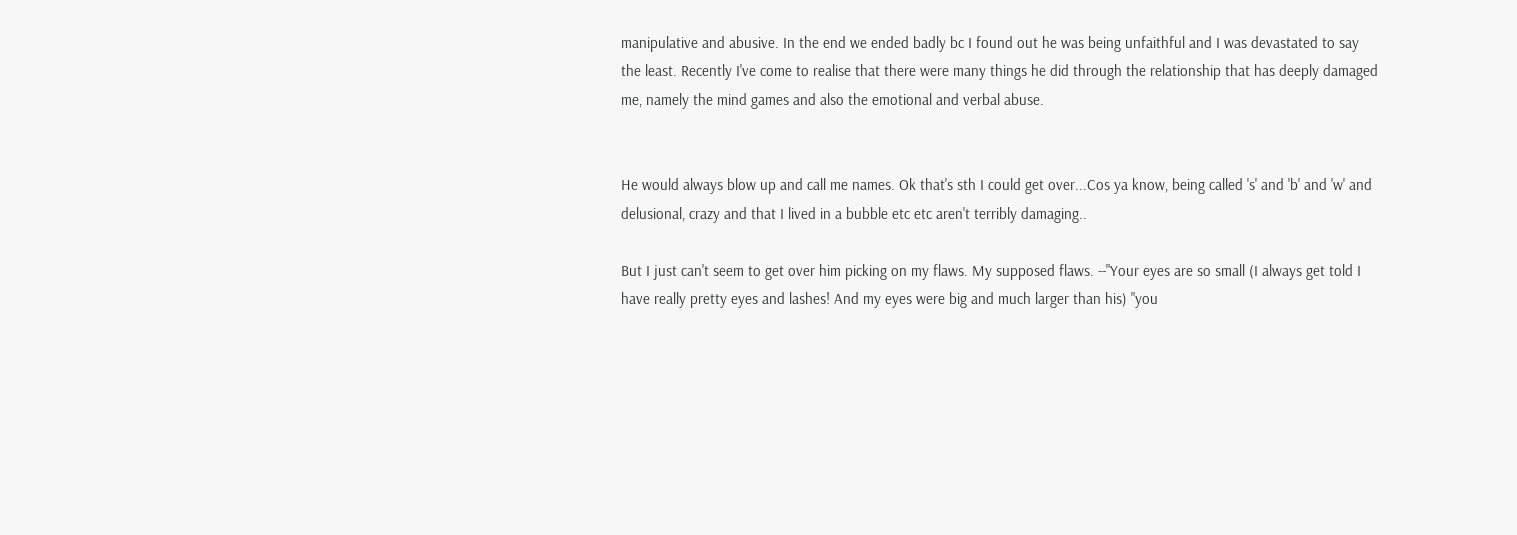manipulative and abusive. In the end we ended badly bc I found out he was being unfaithful and I was devastated to say the least. Recently I've come to realise that there were many things he did through the relationship that has deeply damaged me, namely the mind games and also the emotional and verbal abuse.


He would always blow up and call me names. Ok that's sth I could get over...Cos ya know, being called 's' and 'b' and 'w' and delusional, crazy and that I lived in a bubble etc etc aren't terribly damaging..

But I just can't seem to get over him picking on my flaws. My supposed flaws. --"Your eyes are so small (I always get told I have really pretty eyes and lashes! And my eyes were big and much larger than his) "you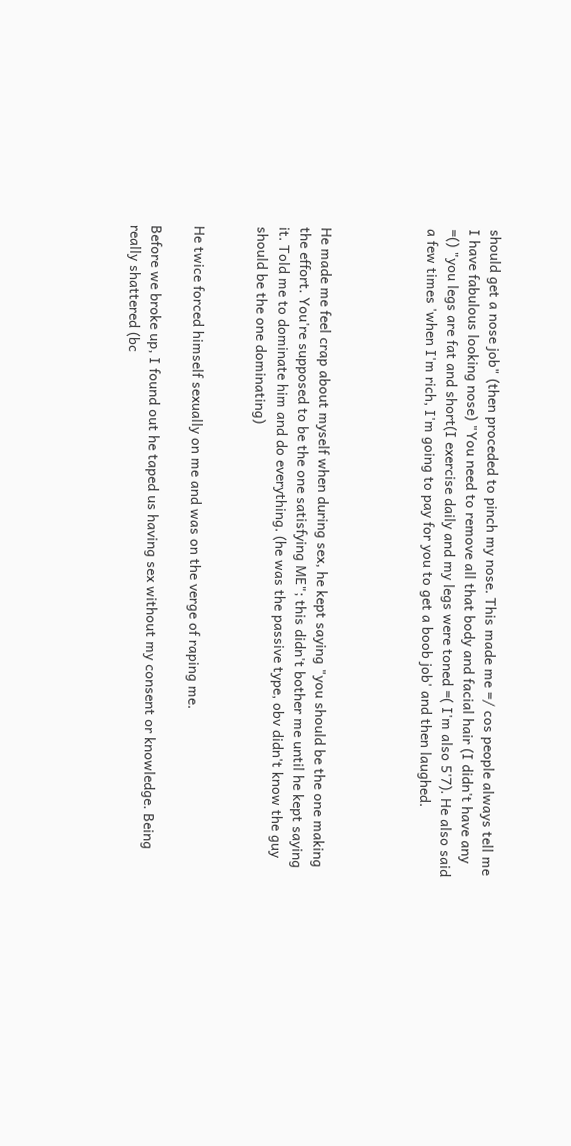should get a nose job" (then proceded to pinch my nose. This made me =/ cos people always tell me I have fabulous looking nose) "You need to remove all that body and facial hair (I didn't have any =() "you legs are fat and short(I exercise daily and my legs were toned =( I'm also 5'7). He also said a few times 'when I'm rich, I'm going to pay for you to get a boob job' and then laughed.




He made me feel crap about myself when during sex, he kept saying "you should be the one making the effort. You're supposed to be the one satisfying ME"; this didn't bother me until he kept saying it. Told me to dominate him and do everything. (he was the passive type, obv didn't know the guy should be the one dominating)


He twice forced himself sexually on me and was on the verge of raping me.

Before we broke up, I found out he taped us having sex without my consent or knowledge. Being really shattered (bc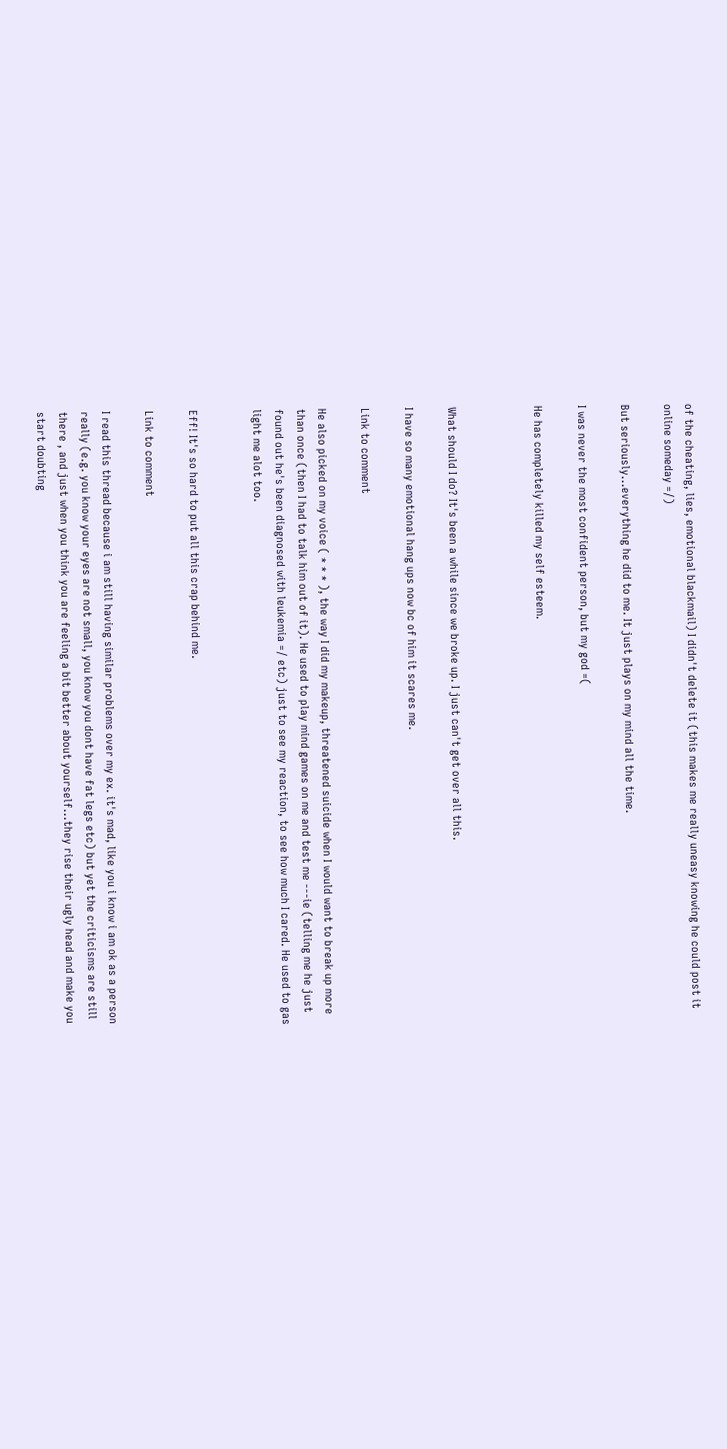of the cheating, lies, emotional blackmail) I didn't delete it (this makes me really uneasy knowing he could post it online someday =/)

But seriously...everything he did to me. It just plays on my mind all the time.

I was never the most confident person, but my god =(

He has completely killed my self esteem.



What should I do? It's been a while since we broke up. I just can't get over all this.

I have so many emotional hang ups now bc of him it scares me.

Link to comment

He also picked on my voice ( * * * ), the way I did my makeup, threatened suicide when I would want to break up more than once (then I had to talk him out of it). He used to play mind games on me and test me ---ie (telling me he just found out he's been diagnosed with leukemia =/ etc) just to see my reaction, to see how much I cared. He used to gas light me alot too.


Eff! It's so hard to put all this crap behind me.

Link to comment

I read this thread because i am still having similar problems over my ex. it's mad, like you i know i am ok as a person really (e.g. you know your eyes are not small, you know you dont have fat legs etc) but yet the criticisms are still there , and just when you think you are feeling a bit better about yourself...they rise their ugly head and make you start doubting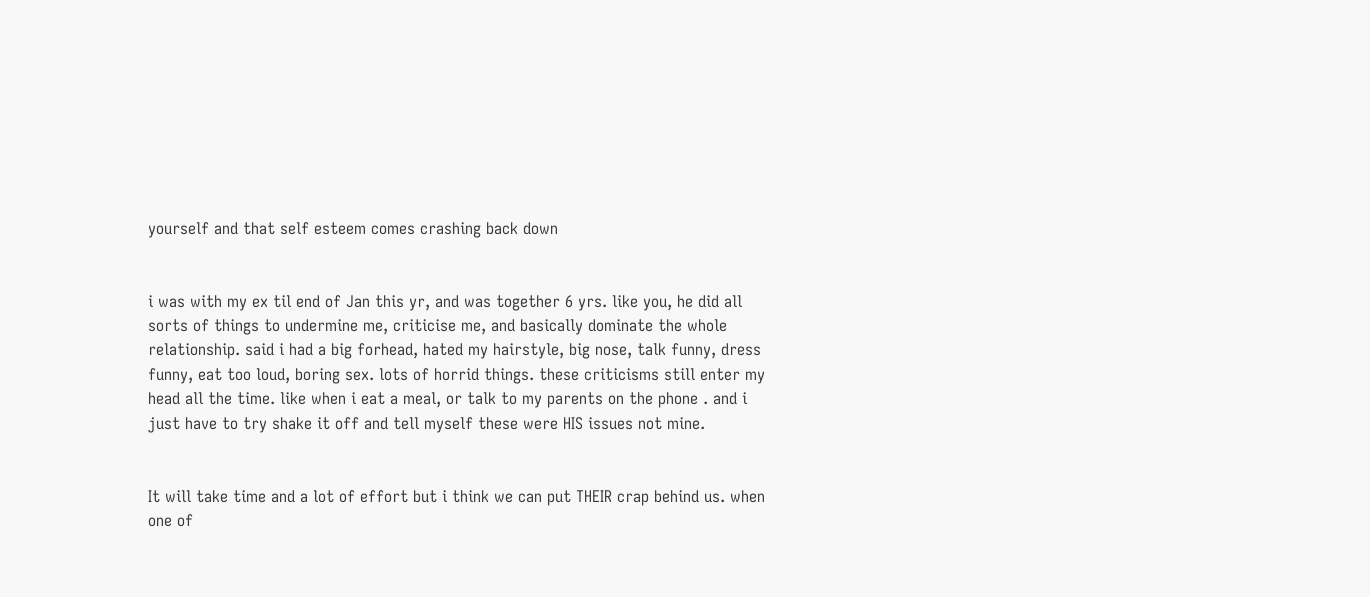yourself and that self esteem comes crashing back down


i was with my ex til end of Jan this yr, and was together 6 yrs. like you, he did all sorts of things to undermine me, criticise me, and basically dominate the whole relationship. said i had a big forhead, hated my hairstyle, big nose, talk funny, dress funny, eat too loud, boring sex. lots of horrid things. these criticisms still enter my head all the time. like when i eat a meal, or talk to my parents on the phone . and i just have to try shake it off and tell myself these were HIS issues not mine.


It will take time and a lot of effort but i think we can put THEIR crap behind us. when one of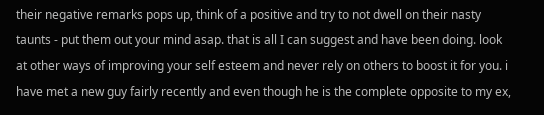their negative remarks pops up, think of a positive and try to not dwell on their nasty taunts - put them out your mind asap. that is all I can suggest and have been doing. look at other ways of improving your self esteem and never rely on others to boost it for you. i have met a new guy fairly recently and even though he is the complete opposite to my ex,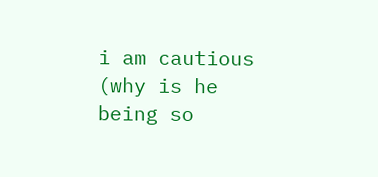i am cautious (why is he being so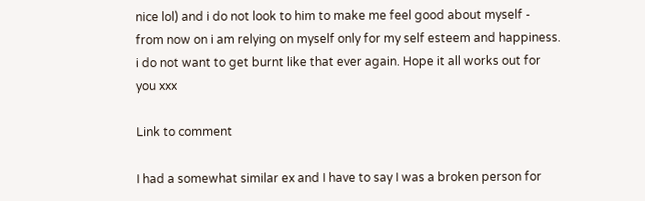nice lol) and i do not look to him to make me feel good about myself - from now on i am relying on myself only for my self esteem and happiness. i do not want to get burnt like that ever again. Hope it all works out for you xxx

Link to comment

I had a somewhat similar ex and I have to say I was a broken person for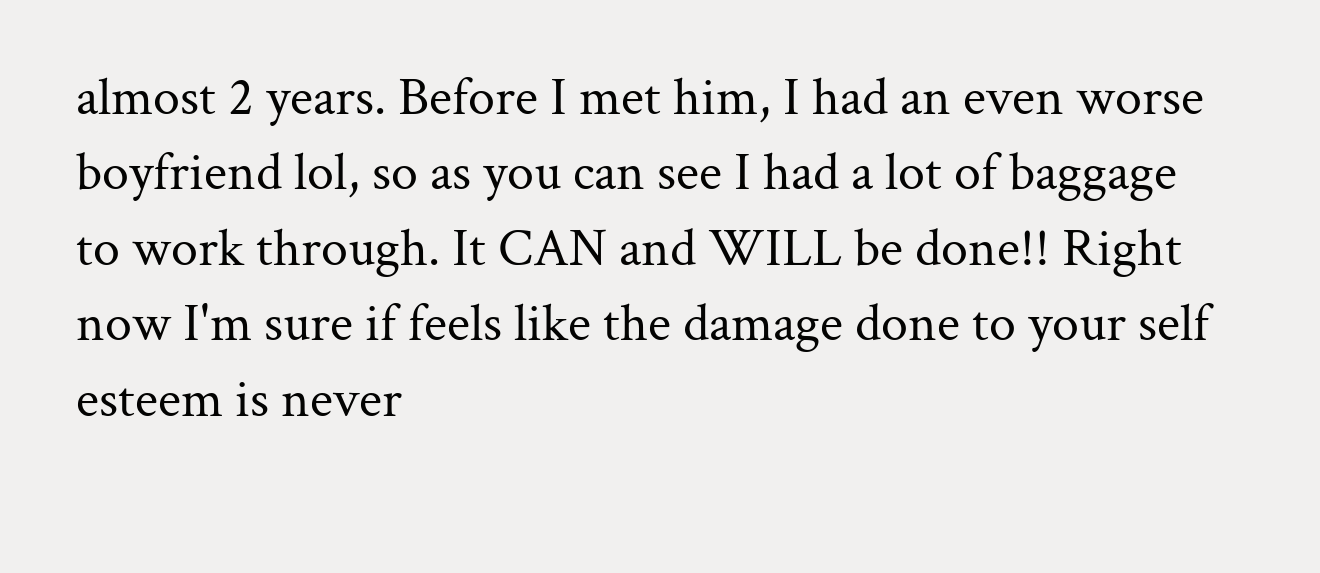almost 2 years. Before I met him, I had an even worse boyfriend lol, so as you can see I had a lot of baggage to work through. It CAN and WILL be done!! Right now I'm sure if feels like the damage done to your self esteem is never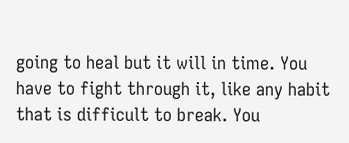going to heal but it will in time. You have to fight through it, like any habit that is difficult to break. You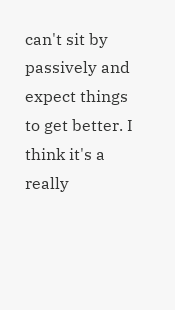can't sit by passively and expect things to get better. I think it's a really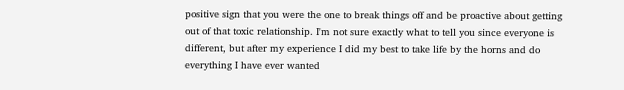positive sign that you were the one to break things off and be proactive about getting out of that toxic relationship. I'm not sure exactly what to tell you since everyone is different, but after my experience I did my best to take life by the horns and do everything I have ever wanted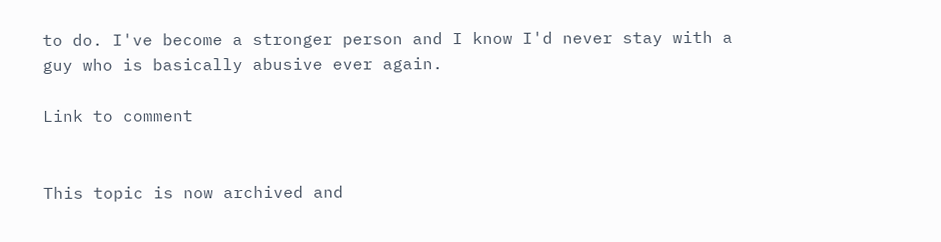to do. I've become a stronger person and I know I'd never stay with a guy who is basically abusive ever again.

Link to comment


This topic is now archived and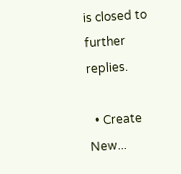is closed to further replies.

  • Create New...